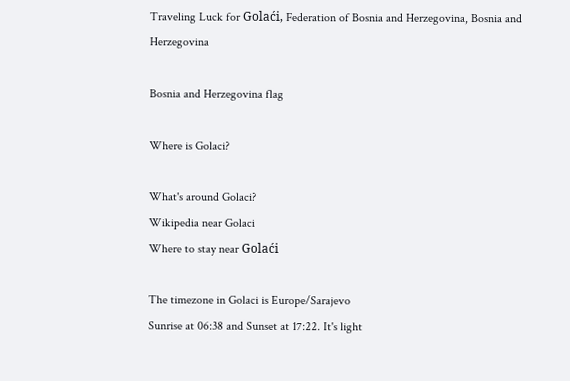Traveling Luck for Golaći, Federation of Bosnia and Herzegovina, Bosnia and Herzegovina

Bosnia and Herzegovina flag

Where is Golaci?

What's around Golaci?
Wikipedia near Golaci
Where to stay near Golaći

The timezone in Golaci is Europe/Sarajevo
Sunrise at 06:38 and Sunset at 17:22. It's light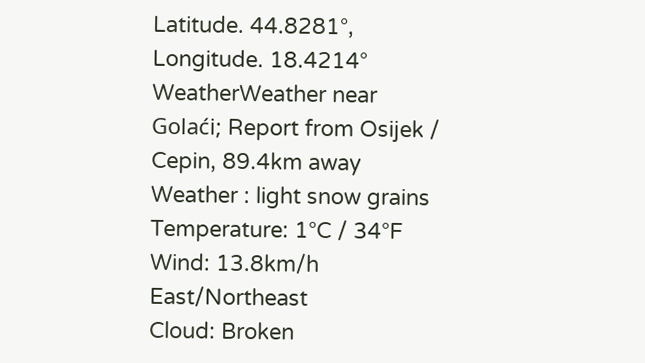Latitude. 44.8281°, Longitude. 18.4214°
WeatherWeather near Golaći; Report from Osijek / Cepin, 89.4km away
Weather : light snow grains
Temperature: 1°C / 34°F
Wind: 13.8km/h East/Northeast
Cloud: Broken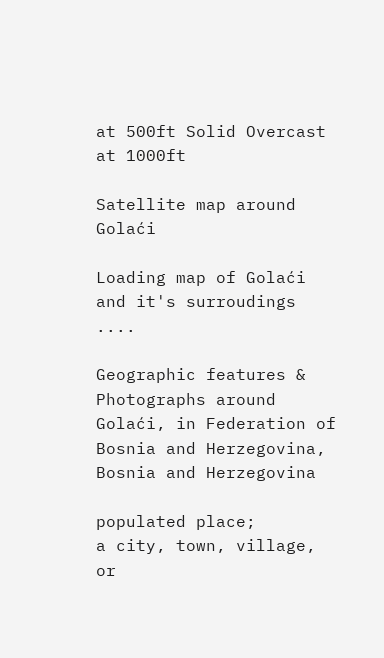at 500ft Solid Overcast at 1000ft

Satellite map around Golaći

Loading map of Golaći and it's surroudings ....

Geographic features & Photographs around Golaći, in Federation of Bosnia and Herzegovina, Bosnia and Herzegovina

populated place;
a city, town, village, or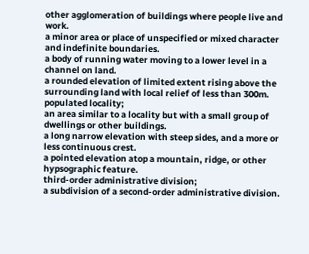other agglomeration of buildings where people live and work.
a minor area or place of unspecified or mixed character and indefinite boundaries.
a body of running water moving to a lower level in a channel on land.
a rounded elevation of limited extent rising above the surrounding land with local relief of less than 300m.
populated locality;
an area similar to a locality but with a small group of dwellings or other buildings.
a long narrow elevation with steep sides, and a more or less continuous crest.
a pointed elevation atop a mountain, ridge, or other hypsographic feature.
third-order administrative division;
a subdivision of a second-order administrative division.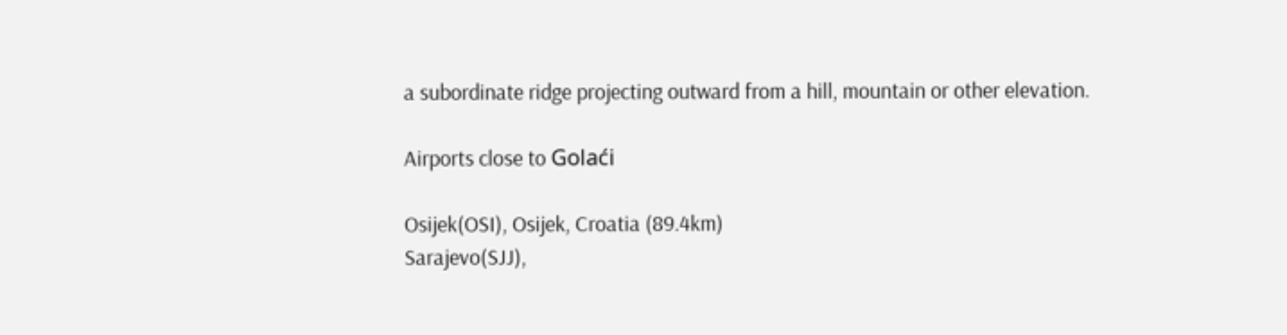a subordinate ridge projecting outward from a hill, mountain or other elevation.

Airports close to Golaći

Osijek(OSI), Osijek, Croatia (89.4km)
Sarajevo(SJJ),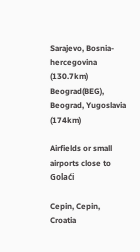Sarajevo, Bosnia-hercegovina (130.7km)
Beograd(BEG), Beograd, Yugoslavia (174km)

Airfields or small airports close to Golaći

Cepin, Cepin, Croatia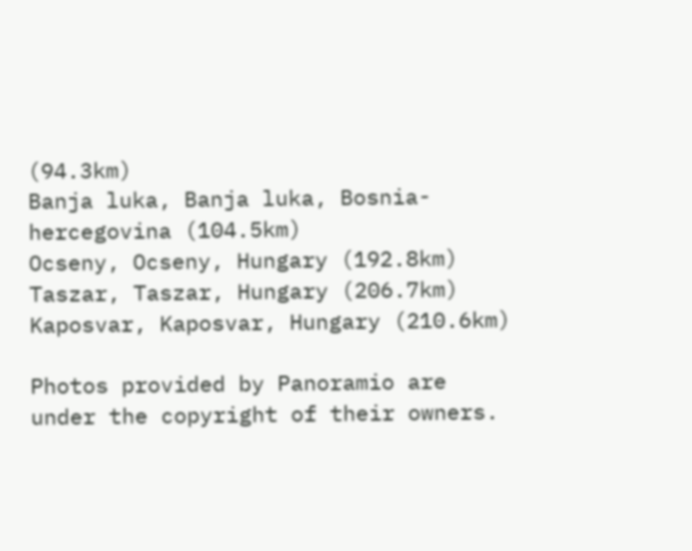(94.3km)
Banja luka, Banja luka, Bosnia-hercegovina (104.5km)
Ocseny, Ocseny, Hungary (192.8km)
Taszar, Taszar, Hungary (206.7km)
Kaposvar, Kaposvar, Hungary (210.6km)

Photos provided by Panoramio are under the copyright of their owners.